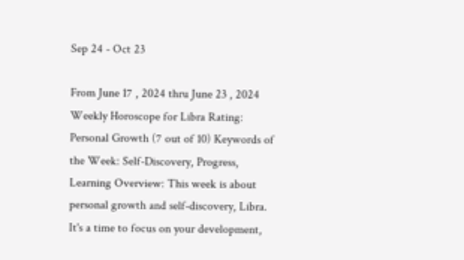Sep 24 - Oct 23

From June 17 , 2024 thru June 23 , 2024
Weekly Horoscope for Libra Rating: Personal Growth (7 out of 10) Keywords of the Week: Self-Discovery, Progress, Learning Overview: This week is about personal growth and self-discovery, Libra. It's a time to focus on your development,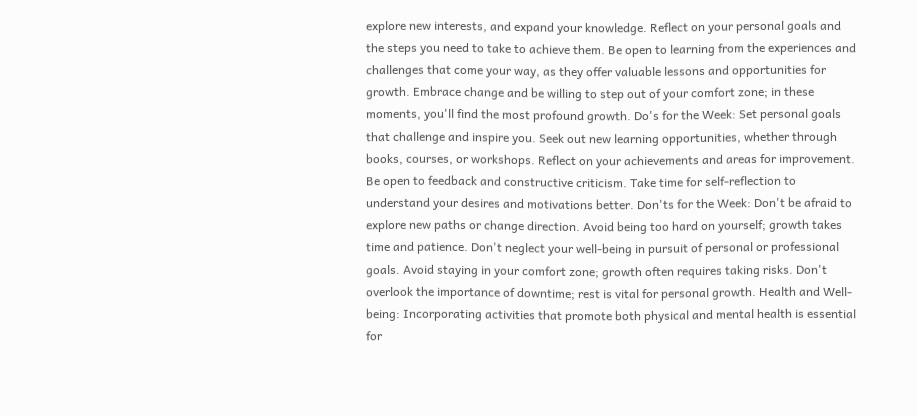explore new interests, and expand your knowledge. Reflect on your personal goals and the steps you need to take to achieve them. Be open to learning from the experiences and challenges that come your way, as they offer valuable lessons and opportunities for growth. Embrace change and be willing to step out of your comfort zone; in these moments, you'll find the most profound growth. Do's for the Week: Set personal goals that challenge and inspire you. Seek out new learning opportunities, whether through books, courses, or workshops. Reflect on your achievements and areas for improvement. Be open to feedback and constructive criticism. Take time for self-reflection to understand your desires and motivations better. Don'ts for the Week: Don't be afraid to explore new paths or change direction. Avoid being too hard on yourself; growth takes time and patience. Don't neglect your well-being in pursuit of personal or professional goals. Avoid staying in your comfort zone; growth often requires taking risks. Don't overlook the importance of downtime; rest is vital for personal growth. Health and Well-being: Incorporating activities that promote both physical and mental health is essential for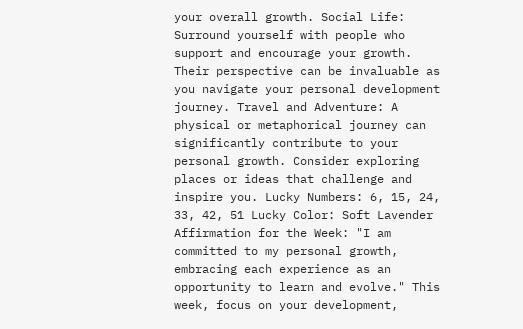your overall growth. Social Life: Surround yourself with people who support and encourage your growth. Their perspective can be invaluable as you navigate your personal development journey. Travel and Adventure: A physical or metaphorical journey can significantly contribute to your personal growth. Consider exploring places or ideas that challenge and inspire you. Lucky Numbers: 6, 15, 24, 33, 42, 51 Lucky Color: Soft Lavender Affirmation for the Week: "I am committed to my personal growth, embracing each experience as an opportunity to learn and evolve." This week, focus on your development,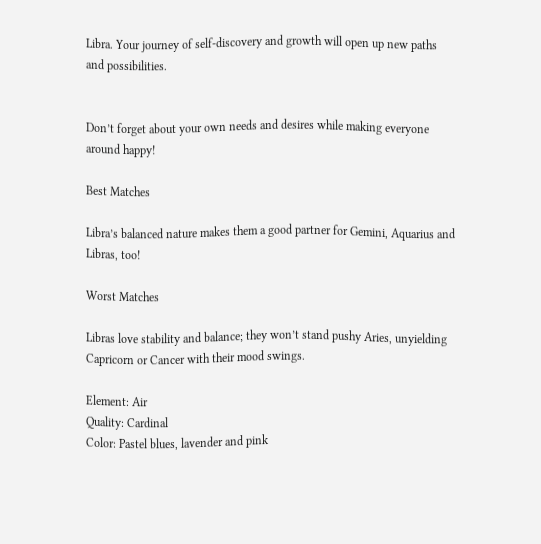Libra. Your journey of self-discovery and growth will open up new paths and possibilities.


Don’t forget about your own needs and desires while making everyone around happy!

Best Matches

Libra’s balanced nature makes them a good partner for Gemini, Aquarius and Libras, too!

Worst Matches

Libras love stability and balance; they won’t stand pushy Aries, unyielding Capricorn or Cancer with their mood swings.

Element: Air
Quality: Cardinal
Color: Pastel blues, lavender and pink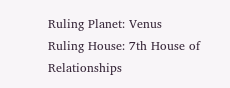Ruling Planet: Venus
Ruling House: 7th House of Relationships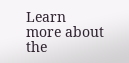Learn more about the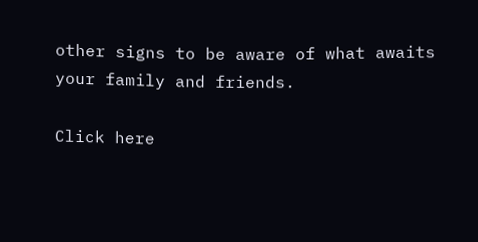other signs to be aware of what awaits your family and friends.

Click here